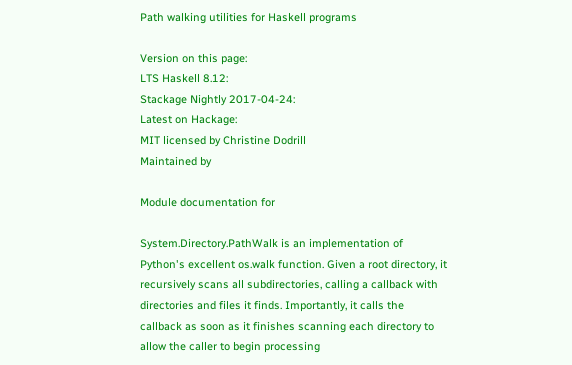Path walking utilities for Haskell programs

Version on this page:
LTS Haskell 8.12:
Stackage Nightly 2017-04-24:
Latest on Hackage:
MIT licensed by Christine Dodrill
Maintained by

Module documentation for

System.Directory.PathWalk is an implementation of Python's excellent os.walk function. Given a root directory, it recursively scans all subdirectories, calling a callback with directories and files it finds. Importantly, it calls the callback as soon as it finishes scanning each directory to allow the caller to begin processing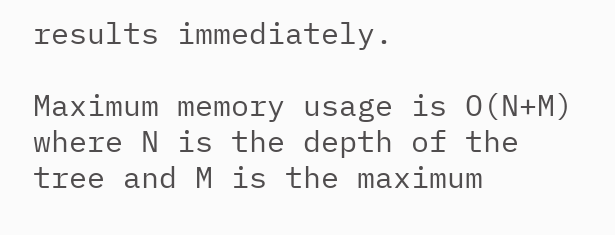results immediately.

Maximum memory usage is O(N+M) where N is the depth of the tree and M is the maximum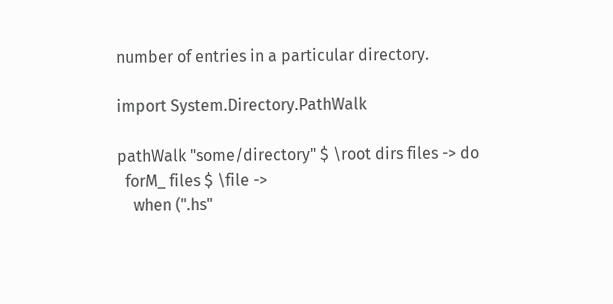number of entries in a particular directory.

import System.Directory.PathWalk

pathWalk "some/directory" $ \root dirs files -> do
  forM_ files $ \file ->
    when (".hs"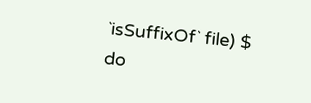`isSuffixOf` file) $ do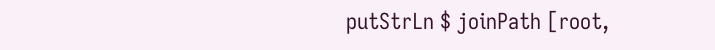putStrLn $ joinPath [root,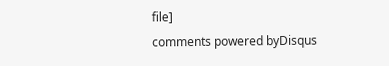file]
comments powered byDisqus